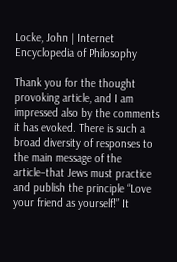Locke, John | Internet Encyclopedia of Philosophy

Thank you for the thought provoking article, and I am impressed also by the comments it has evoked. There is such a broad diversity of responses to the main message of the article–that Jews must practice and publish the principle “Love your friend as yourself!” It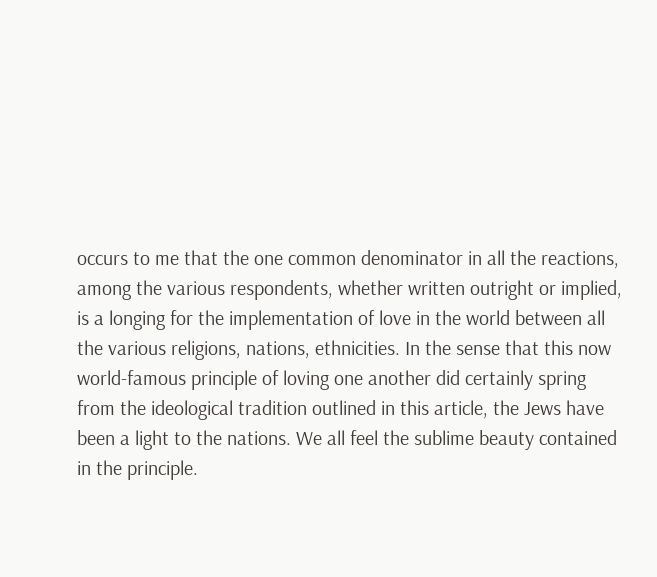occurs to me that the one common denominator in all the reactions, among the various respondents, whether written outright or implied, is a longing for the implementation of love in the world between all the various religions, nations, ethnicities. In the sense that this now world-famous principle of loving one another did certainly spring from the ideological tradition outlined in this article, the Jews have been a light to the nations. We all feel the sublime beauty contained in the principle.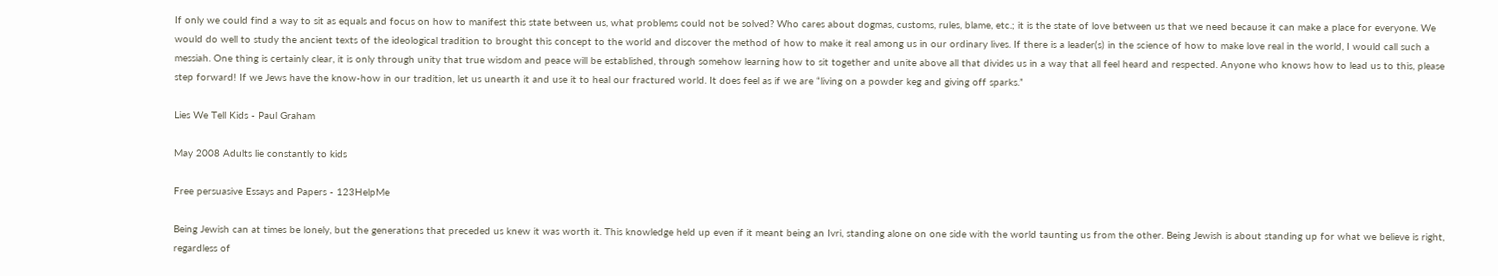If only we could find a way to sit as equals and focus on how to manifest this state between us, what problems could not be solved? Who cares about dogmas, customs, rules, blame, etc.; it is the state of love between us that we need because it can make a place for everyone. We would do well to study the ancient texts of the ideological tradition to brought this concept to the world and discover the method of how to make it real among us in our ordinary lives. If there is a leader(s) in the science of how to make love real in the world, I would call such a messiah. One thing is certainly clear, it is only through unity that true wisdom and peace will be established, through somehow learning how to sit together and unite above all that divides us in a way that all feel heard and respected. Anyone who knows how to lead us to this, please step forward! If we Jews have the know-how in our tradition, let us unearth it and use it to heal our fractured world. It does feel as if we are “living on a powder keg and giving off sparks.”

Lies We Tell Kids - Paul Graham

May 2008 Adults lie constantly to kids

Free persuasive Essays and Papers - 123HelpMe

Being Jewish can at times be lonely, but the generations that preceded us knew it was worth it. This knowledge held up even if it meant being an Ivri, standing alone on one side with the world taunting us from the other. Being Jewish is about standing up for what we believe is right, regardless of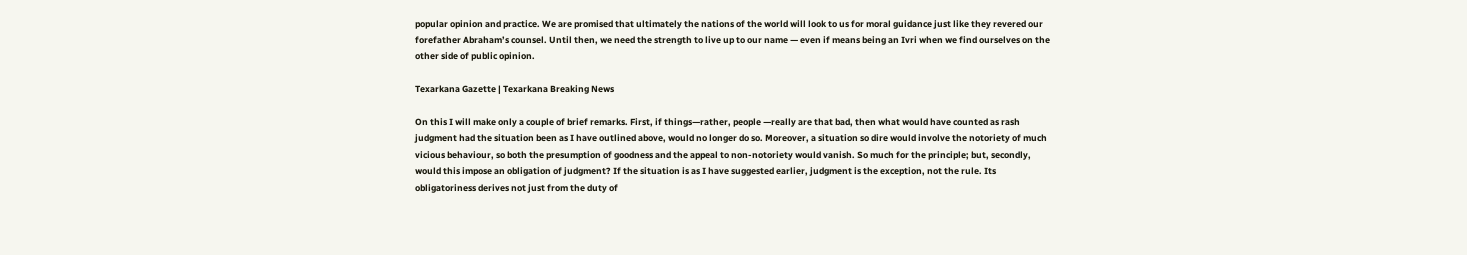popular opinion and practice. We are promised that ultimately the nations of the world will look to us for moral guidance just like they revered our forefather Abraham’s counsel. Until then, we need the strength to live up to our name — even if means being an Ivri when we find ourselves on the other side of public opinion.

Texarkana Gazette | Texarkana Breaking News

On this I will make only a couple of brief remarks. First, if things—rather, people —really are that bad, then what would have counted as rash judgment had the situation been as I have outlined above, would no longer do so. Moreover, a situation so dire would involve the notoriety of much vicious behaviour, so both the presumption of goodness and the appeal to non-notoriety would vanish. So much for the principle; but, secondly, would this impose an obligation of judgment? If the situation is as I have suggested earlier, judgment is the exception, not the rule. Its obligatoriness derives not just from the duty of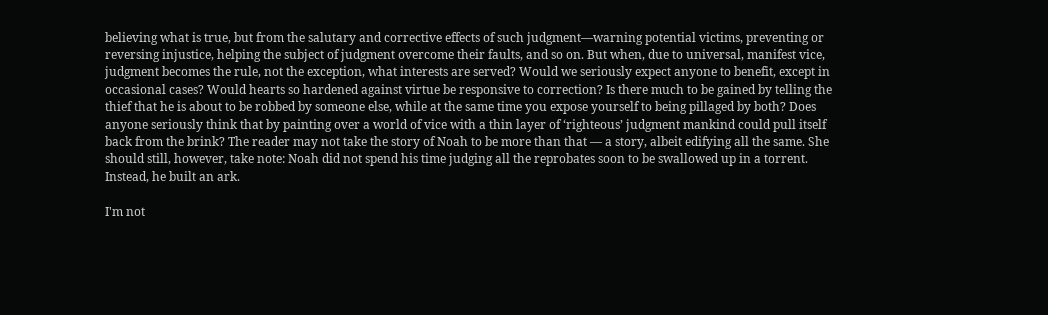believing what is true, but from the salutary and corrective effects of such judgment—warning potential victims, preventing or reversing injustice, helping the subject of judgment overcome their faults, and so on. But when, due to universal, manifest vice, judgment becomes the rule, not the exception, what interests are served? Would we seriously expect anyone to benefit, except in occasional cases? Would hearts so hardened against virtue be responsive to correction? Is there much to be gained by telling the thief that he is about to be robbed by someone else, while at the same time you expose yourself to being pillaged by both? Does anyone seriously think that by painting over a world of vice with a thin layer of ‘righteous’ judgment mankind could pull itself back from the brink? The reader may not take the story of Noah to be more than that — a story, albeit edifying all the same. She should still, however, take note: Noah did not spend his time judging all the reprobates soon to be swallowed up in a torrent. Instead, he built an ark.

I'm not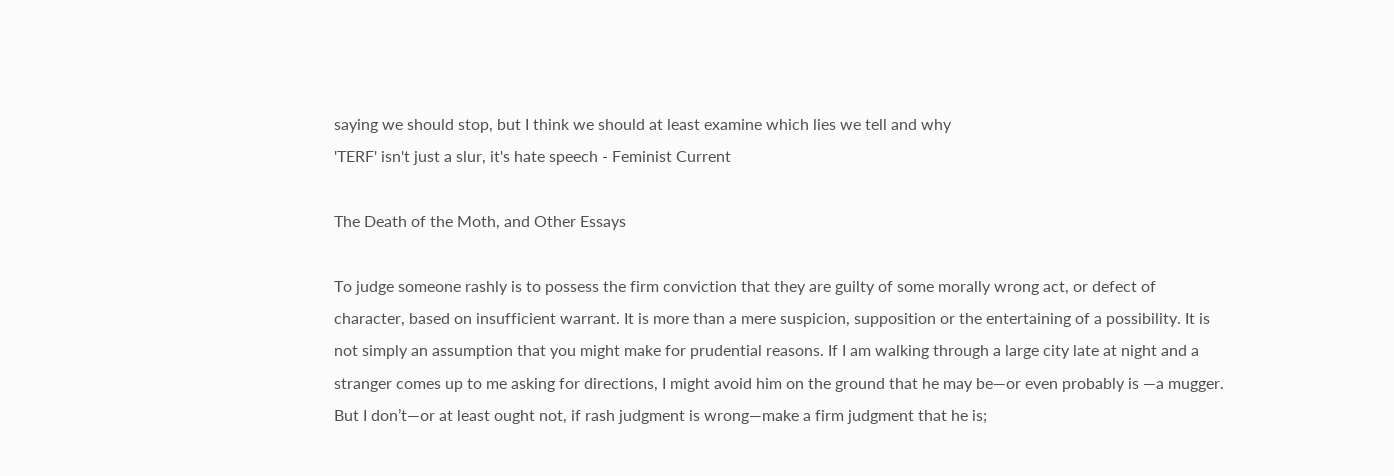saying we should stop, but I think we should at least examine which lies we tell and why
'TERF' isn't just a slur, it's hate speech - Feminist Current

The Death of the Moth, and Other Essays

To judge someone rashly is to possess the firm conviction that they are guilty of some morally wrong act, or defect of character, based on insufficient warrant. It is more than a mere suspicion, supposition or the entertaining of a possibility. It is not simply an assumption that you might make for prudential reasons. If I am walking through a large city late at night and a stranger comes up to me asking for directions, I might avoid him on the ground that he may be—or even probably is —a mugger. But I don’t—or at least ought not, if rash judgment is wrong—make a firm judgment that he is;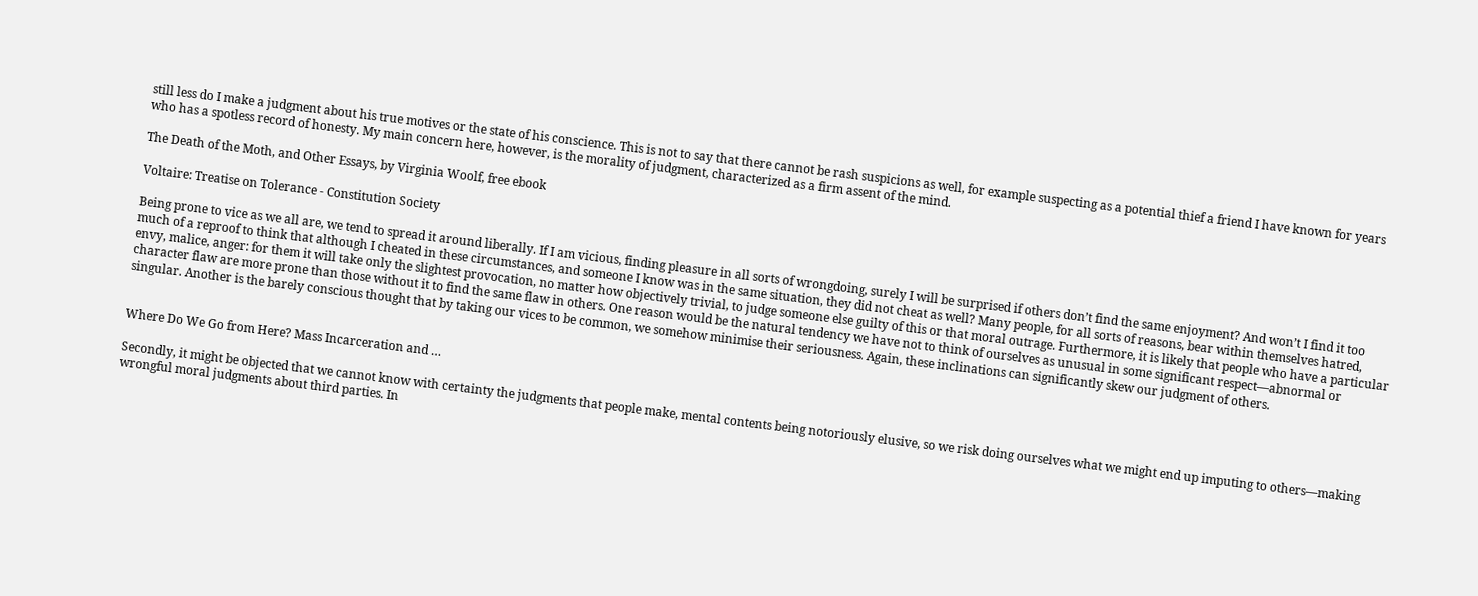still less do I make a judgment about his true motives or the state of his conscience. This is not to say that there cannot be rash suspicions as well, for example suspecting as a potential thief a friend I have known for years who has a spotless record of honesty. My main concern here, however, is the morality of judgment, characterized as a firm assent of the mind.

The Death of the Moth, and Other Essays, by Virginia Woolf, free ebook

Voltaire: Treatise on Tolerance - Constitution Society

Being prone to vice as we all are, we tend to spread it around liberally. If I am vicious, finding pleasure in all sorts of wrongdoing, surely I will be surprised if others don’t find the same enjoyment? And won’t I find it too much of a reproof to think that although I cheated in these circumstances, and someone I know was in the same situation, they did not cheat as well? Many people, for all sorts of reasons, bear within themselves hatred, envy, malice, anger: for them it will take only the slightest provocation, no matter how objectively trivial, to judge someone else guilty of this or that moral outrage. Furthermore, it is likely that people who have a particular character flaw are more prone than those without it to find the same flaw in others. One reason would be the natural tendency we have not to think of ourselves as unusual in some significant respect—abnormal or singular. Another is the barely conscious thought that by taking our vices to be common, we somehow minimise their seriousness. Again, these inclinations can significantly skew our judgment of others.


Where Do We Go from Here? Mass Incarceration and …

Secondly, it might be objected that we cannot know with certainty the judgments that people make, mental contents being notoriously elusive, so we risk doing ourselves what we might end up imputing to others—making wrongful moral judgments about third parties. In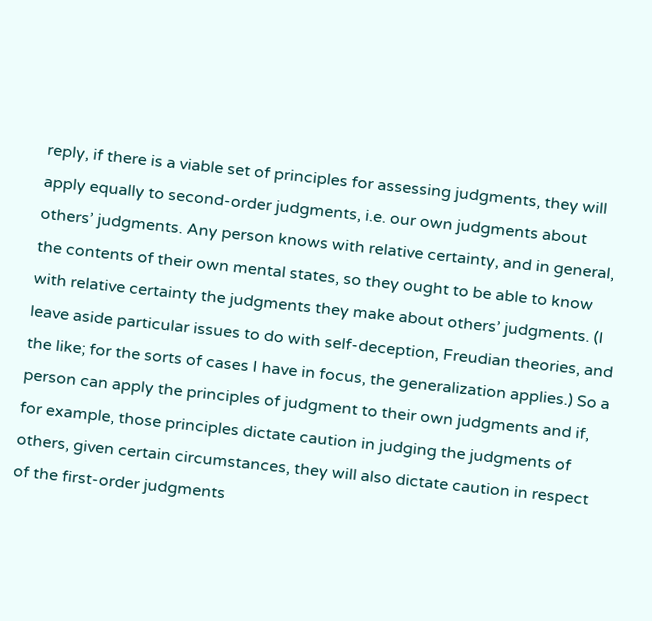reply, if there is a viable set of principles for assessing judgments, they will apply equally to second-order judgments, i.e. our own judgments about others’ judgments. Any person knows with relative certainty, and in general, the contents of their own mental states, so they ought to be able to know with relative certainty the judgments they make about others’ judgments. (I leave aside particular issues to do with self-deception, Freudian theories, and the like; for the sorts of cases I have in focus, the generalization applies.) So a person can apply the principles of judgment to their own judgments and if, for example, those principles dictate caution in judging the judgments of others, given certain circumstances, they will also dictate caution in respect of the first-order judgments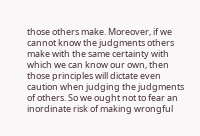those others make. Moreover, if we cannot know the judgments others make with the same certainty with which we can know our own, then those principles will dictate even caution when judging the judgments of others. So we ought not to fear an inordinate risk of making wrongful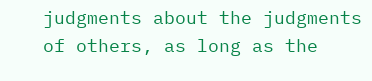judgments about the judgments of others, as long as the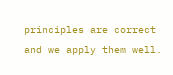principles are correct and we apply them well.